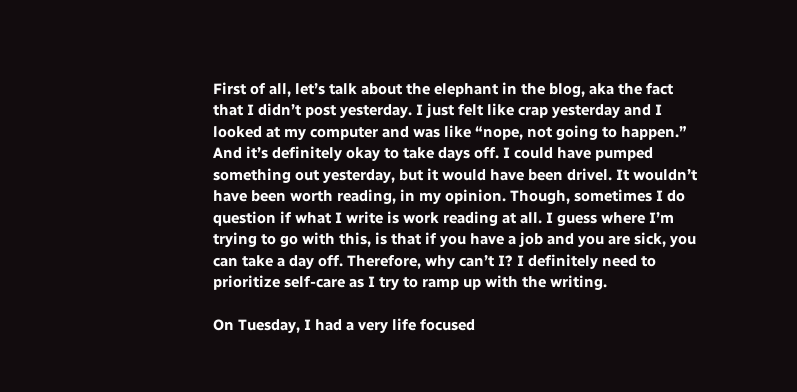First of all, let’s talk about the elephant in the blog, aka the fact that I didn’t post yesterday. I just felt like crap yesterday and I looked at my computer and was like “nope, not going to happen.” And it’s definitely okay to take days off. I could have pumped something out yesterday, but it would have been drivel. It wouldn’t have been worth reading, in my opinion. Though, sometimes I do question if what I write is work reading at all. I guess where I’m trying to go with this, is that if you have a job and you are sick, you can take a day off. Therefore, why can’t I? I definitely need to prioritize self-care as I try to ramp up with the writing.

On Tuesday, I had a very life focused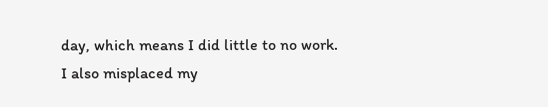day, which means I did little to no work. I also misplaced my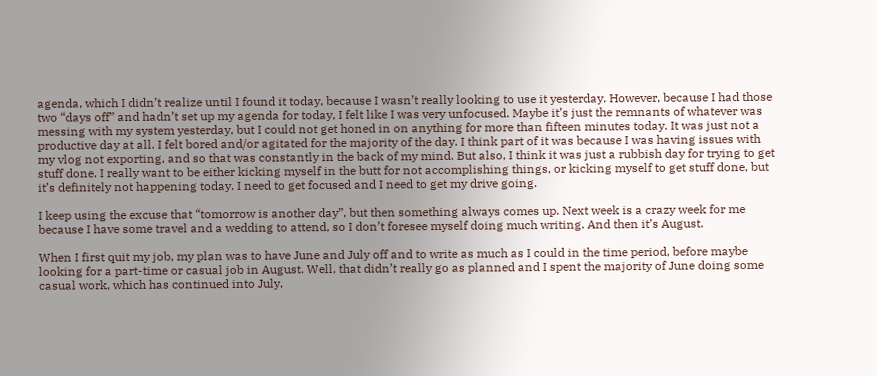agenda, which I didn’t realize until I found it today, because I wasn’t really looking to use it yesterday. However, because I had those two “days off” and hadn’t set up my agenda for today, I felt like I was very unfocused. Maybe it’s just the remnants of whatever was messing with my system yesterday, but I could not get honed in on anything for more than fifteen minutes today. It was just not a productive day at all. I felt bored and/or agitated for the majority of the day. I think part of it was because I was having issues with my vlog not exporting, and so that was constantly in the back of my mind. But also, I think it was just a rubbish day for trying to get stuff done. I really want to be either kicking myself in the butt for not accomplishing things, or kicking myself to get stuff done, but it’s definitely not happening today. I need to get focused and I need to get my drive going.

I keep using the excuse that “tomorrow is another day”, but then something always comes up. Next week is a crazy week for me because I have some travel and a wedding to attend, so I don’t foresee myself doing much writing. And then it’s August.

When I first quit my job, my plan was to have June and July off and to write as much as I could in the time period, before maybe looking for a part-time or casual job in August. Well, that didn’t really go as planned and I spent the majority of June doing some casual work, which has continued into July,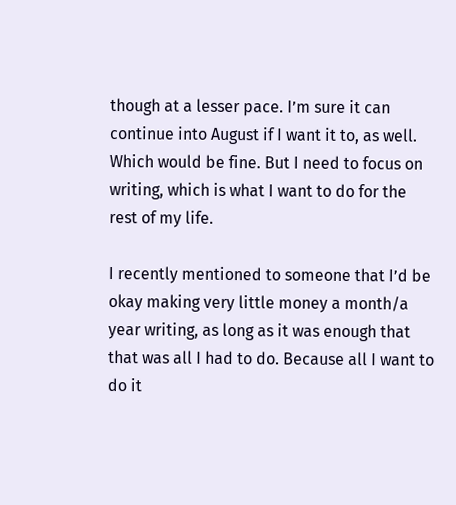though at a lesser pace. I’m sure it can continue into August if I want it to, as well. Which would be fine. But I need to focus on writing, which is what I want to do for the rest of my life.

I recently mentioned to someone that I’d be okay making very little money a month/a year writing, as long as it was enough that that was all I had to do. Because all I want to do it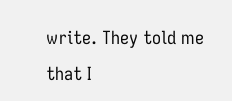write. They told me that I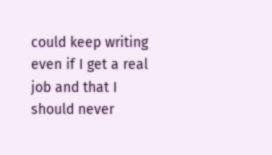could keep writing even if I get a real job and that I should never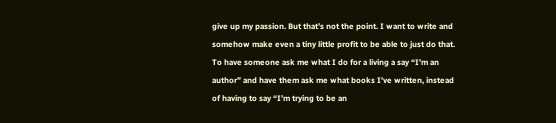give up my passion. But that’s not the point. I want to write and somehow make even a tiny little profit to be able to just do that. To have someone ask me what I do for a living a say “I’m an author” and have them ask me what books I’ve written, instead of having to say “I’m trying to be an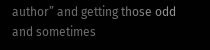author” and getting those odd and sometimes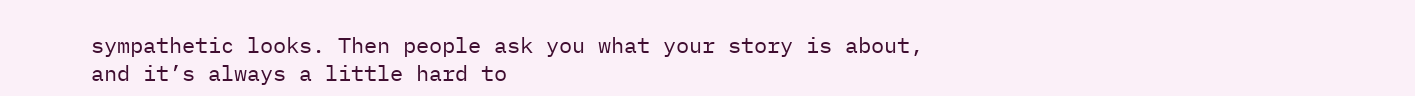sympathetic looks. Then people ask you what your story is about, and it’s always a little hard to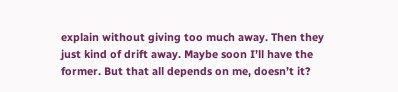explain without giving too much away. Then they just kind of drift away. Maybe soon I’ll have the former. But that all depends on me, doesn’t it?